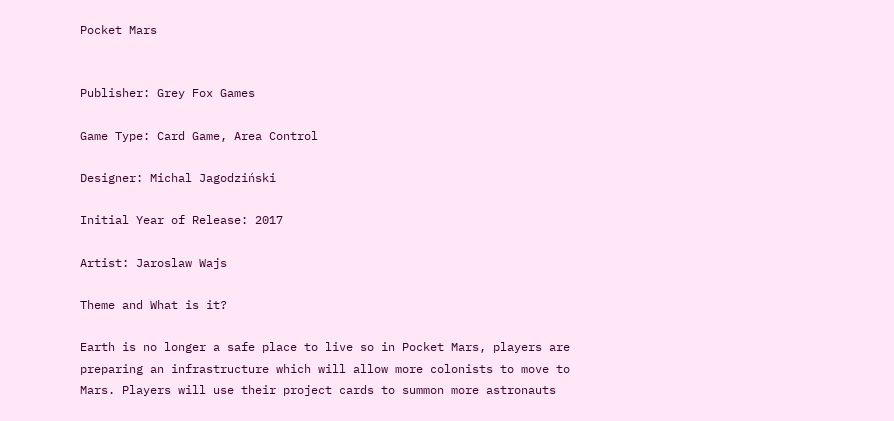Pocket Mars


Publisher: Grey Fox Games

Game Type: Card Game, Area Control

Designer: Michal Jagodziński

Initial Year of Release: 2017

Artist: Jaroslaw Wajs

Theme and What is it?

Earth is no longer a safe place to live so in Pocket Mars, players are preparing an infrastructure which will allow more colonists to move to Mars. Players will use their project cards to summon more astronauts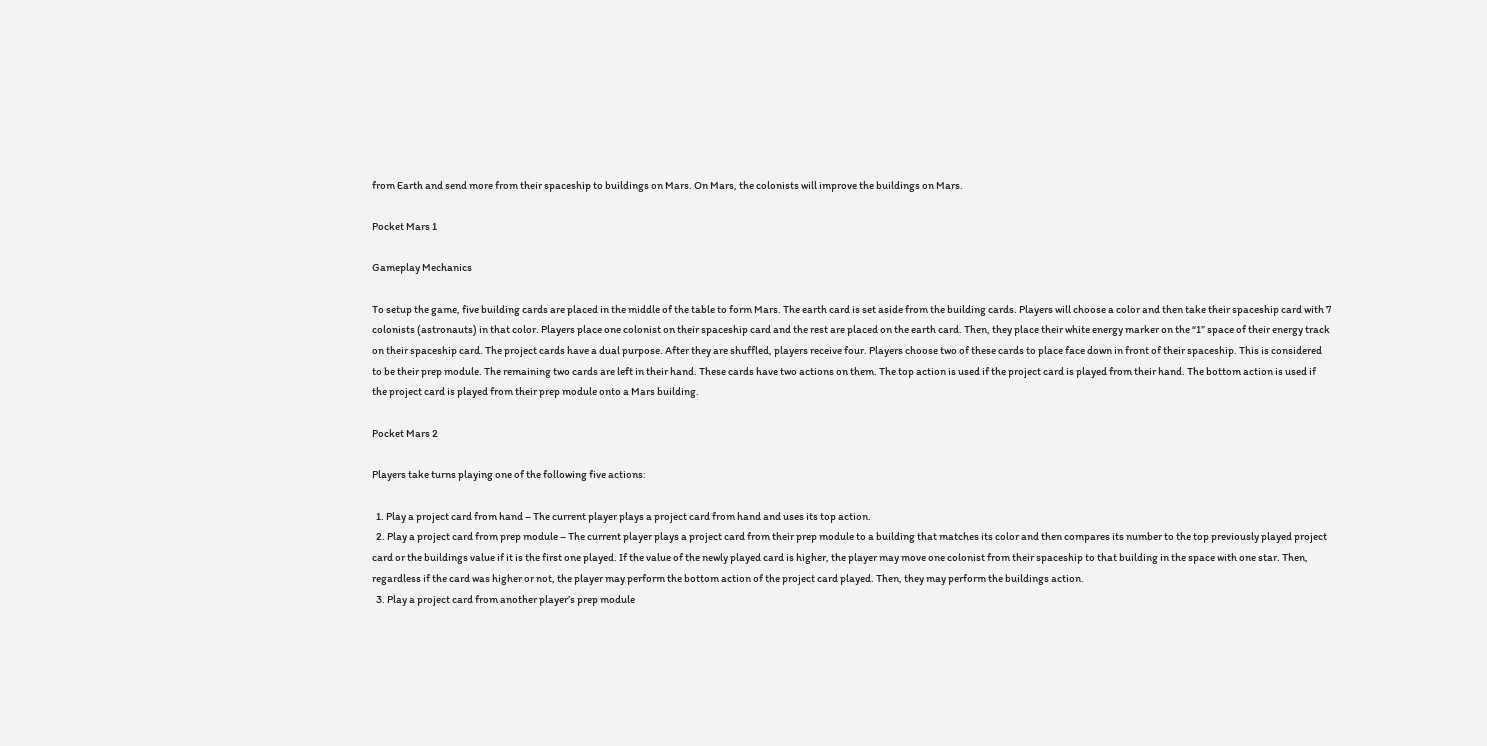from Earth and send more from their spaceship to buildings on Mars. On Mars, the colonists will improve the buildings on Mars.

Pocket Mars 1

Gameplay Mechanics

To setup the game, five building cards are placed in the middle of the table to form Mars. The earth card is set aside from the building cards. Players will choose a color and then take their spaceship card with 7 colonists (astronauts) in that color. Players place one colonist on their spaceship card and the rest are placed on the earth card. Then, they place their white energy marker on the “1” space of their energy track on their spaceship card. The project cards have a dual purpose. After they are shuffled, players receive four. Players choose two of these cards to place face down in front of their spaceship. This is considered to be their prep module. The remaining two cards are left in their hand. These cards have two actions on them. The top action is used if the project card is played from their hand. The bottom action is used if the project card is played from their prep module onto a Mars building.

Pocket Mars 2

Players take turns playing one of the following five actions:

  1. Play a project card from hand – The current player plays a project card from hand and uses its top action.
  2. Play a project card from prep module – The current player plays a project card from their prep module to a building that matches its color and then compares its number to the top previously played project card or the buildings value if it is the first one played. If the value of the newly played card is higher, the player may move one colonist from their spaceship to that building in the space with one star. Then, regardless if the card was higher or not, the player may perform the bottom action of the project card played. Then, they may perform the buildings action.
  3. Play a project card from another player’s prep module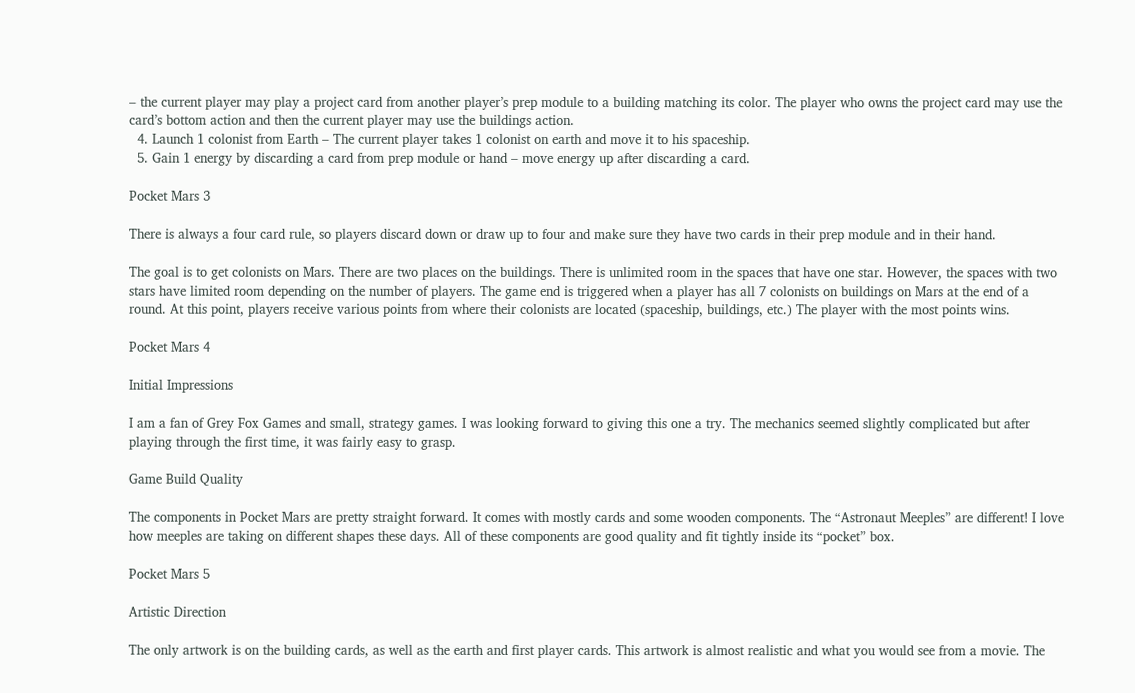– the current player may play a project card from another player’s prep module to a building matching its color. The player who owns the project card may use the card’s bottom action and then the current player may use the buildings action.
  4. Launch 1 colonist from Earth – The current player takes 1 colonist on earth and move it to his spaceship.
  5. Gain 1 energy by discarding a card from prep module or hand – move energy up after discarding a card.

Pocket Mars 3

There is always a four card rule, so players discard down or draw up to four and make sure they have two cards in their prep module and in their hand.

The goal is to get colonists on Mars. There are two places on the buildings. There is unlimited room in the spaces that have one star. However, the spaces with two stars have limited room depending on the number of players. The game end is triggered when a player has all 7 colonists on buildings on Mars at the end of a round. At this point, players receive various points from where their colonists are located (spaceship, buildings, etc.) The player with the most points wins.

Pocket Mars 4

Initial Impressions

I am a fan of Grey Fox Games and small, strategy games. I was looking forward to giving this one a try. The mechanics seemed slightly complicated but after playing through the first time, it was fairly easy to grasp.

Game Build Quality

The components in Pocket Mars are pretty straight forward. It comes with mostly cards and some wooden components. The “Astronaut Meeples” are different! I love how meeples are taking on different shapes these days. All of these components are good quality and fit tightly inside its “pocket” box.

Pocket Mars 5

Artistic Direction

The only artwork is on the building cards, as well as the earth and first player cards. This artwork is almost realistic and what you would see from a movie. The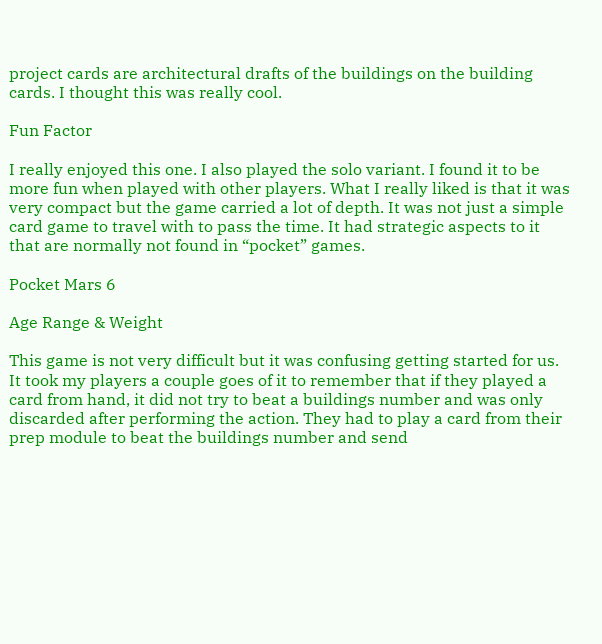project cards are architectural drafts of the buildings on the building cards. I thought this was really cool.

Fun Factor

I really enjoyed this one. I also played the solo variant. I found it to be more fun when played with other players. What I really liked is that it was very compact but the game carried a lot of depth. It was not just a simple card game to travel with to pass the time. It had strategic aspects to it that are normally not found in “pocket” games.

Pocket Mars 6

Age Range & Weight

This game is not very difficult but it was confusing getting started for us. It took my players a couple goes of it to remember that if they played a card from hand, it did not try to beat a buildings number and was only discarded after performing the action. They had to play a card from their prep module to beat the buildings number and send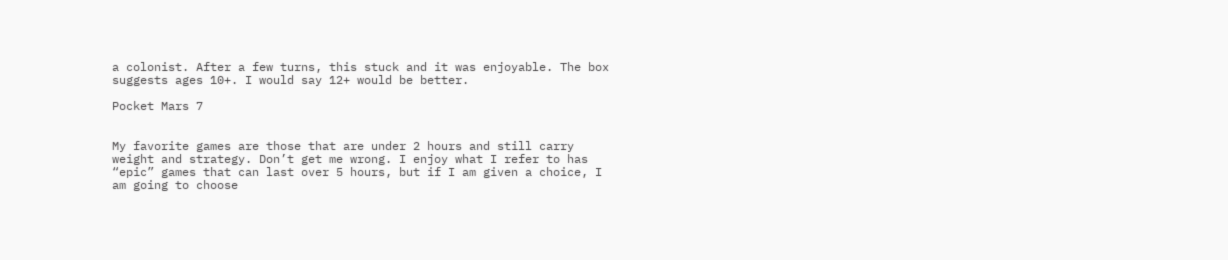a colonist. After a few turns, this stuck and it was enjoyable. The box suggests ages 10+. I would say 12+ would be better.

Pocket Mars 7


My favorite games are those that are under 2 hours and still carry weight and strategy. Don’t get me wrong. I enjoy what I refer to has “epic” games that can last over 5 hours, but if I am given a choice, I am going to choose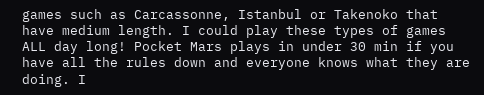games such as Carcassonne, Istanbul or Takenoko that have medium length. I could play these types of games ALL day long! Pocket Mars plays in under 30 min if you have all the rules down and everyone knows what they are doing. I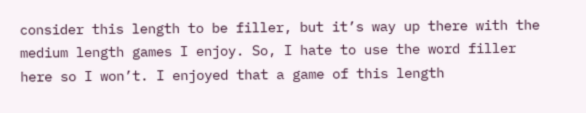consider this length to be filler, but it’s way up there with the medium length games I enjoy. So, I hate to use the word filler here so I won’t. I enjoyed that a game of this length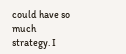could have so much strategy. I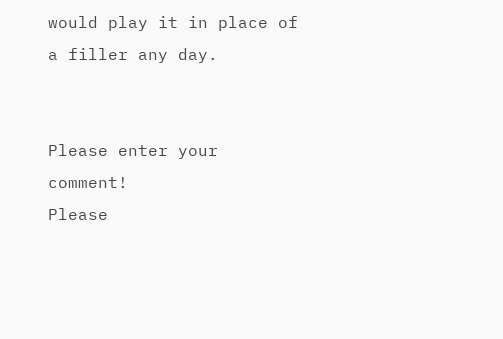would play it in place of a filler any day.


Please enter your comment!
Please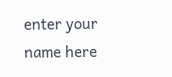enter your name here